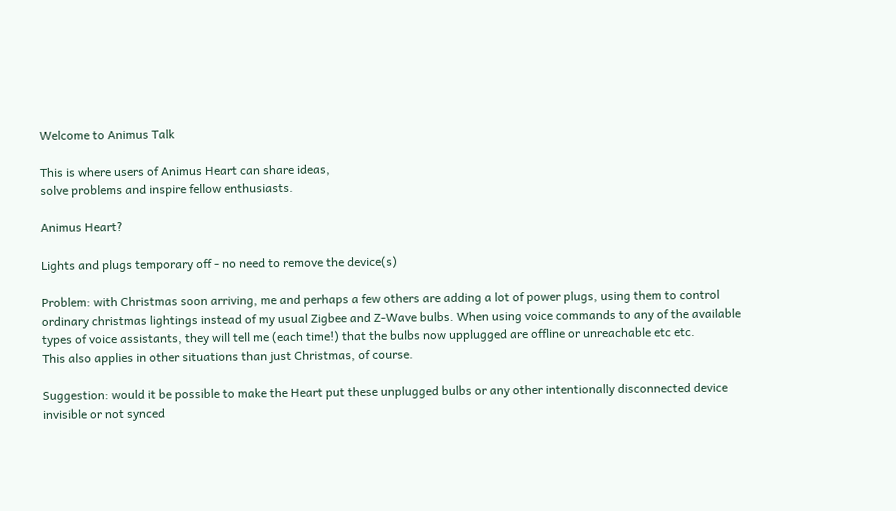Welcome to Animus Talk

This is where users of Animus Heart can share ideas,
solve problems and inspire fellow enthusiasts.

Animus Heart?

Lights and plugs temporary off - no need to remove the device(s)

Problem: with Christmas soon arriving, me and perhaps a few others are adding a lot of power plugs, using them to control ordinary christmas lightings instead of my usual Zigbee and Z-Wave bulbs. When using voice commands to any of the available types of voice assistants, they will tell me (each time!) that the bulbs now upplugged are offline or unreachable etc etc.
This also applies in other situations than just Christmas, of course.

Suggestion: would it be possible to make the Heart put these unplugged bulbs or any other intentionally disconnected device invisible or not synced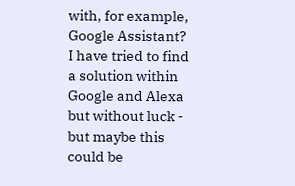with, for example, Google Assistant?
I have tried to find a solution within Google and Alexa but without luck - but maybe this could be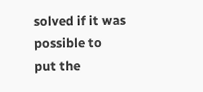solved if it was possible to put the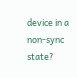device in a non-sync state?